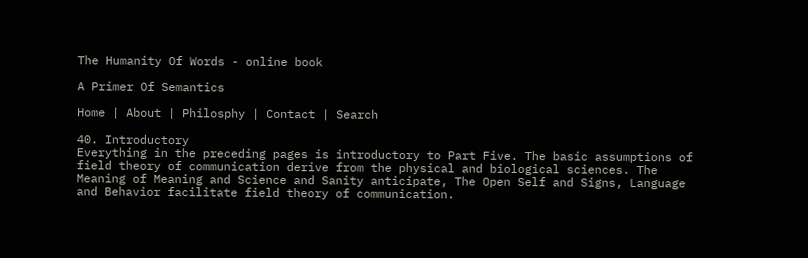The Humanity Of Words - online book

A Primer Of Semantics

Home | About | Philosphy | Contact | Search

40. Introductory
Everything in the preceding pages is introductory to Part Five. The basic assumptions of field theory of communication derive from the physical and biological sciences. The Meaning of Meaning and Science and Sanity anticipate, The Open Self and Signs, Language and Behavior facilitate field theory of communication.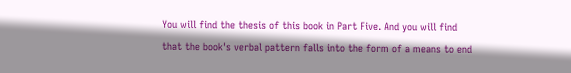You will find the thesis of this book in Part Five. And you will find that the book's verbal pattern falls into the form of a means to end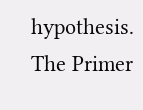hypothesis. The Primer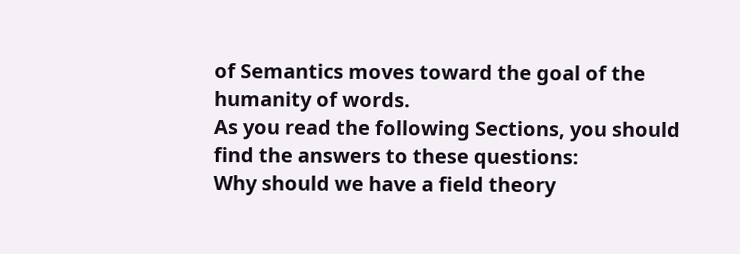of Semantics moves toward the goal of the humanity of words.
As you read the following Sections, you should find the answers to these questions:
Why should we have a field theory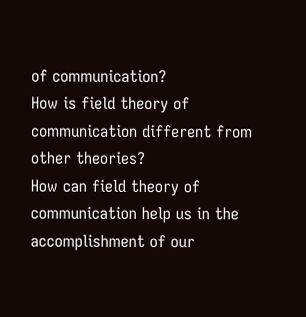of communication?
How is field theory of communication different from other theories?
How can field theory of communication help us in the accomplishment of our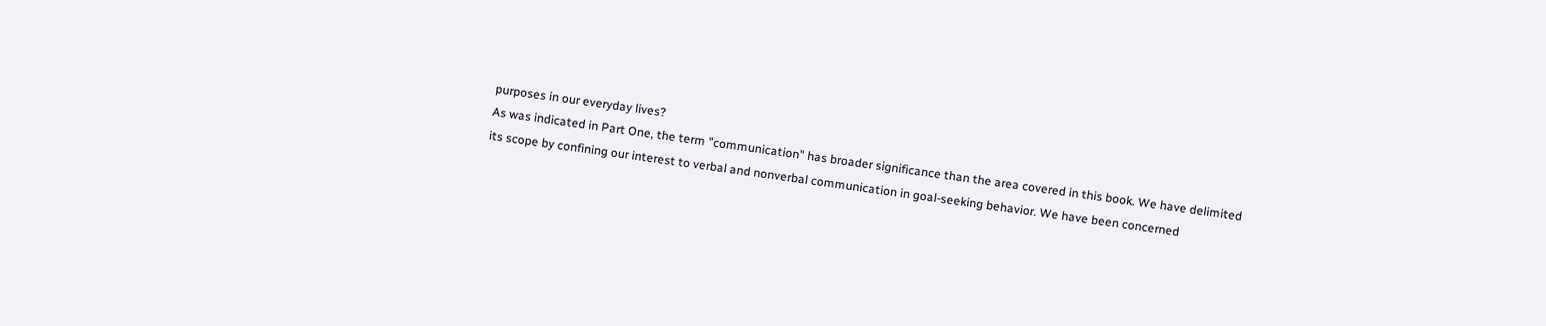purposes in our everyday lives?
As was indicated in Part One, the term "communication" has broader significance than the area covered in this book. We have delimited its scope by confining our interest to verbal and nonverbal communication in goal-seeking behavior. We have been concerned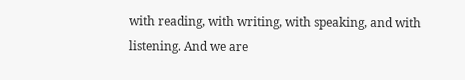with reading, with writing, with speaking, and with listening. And we are